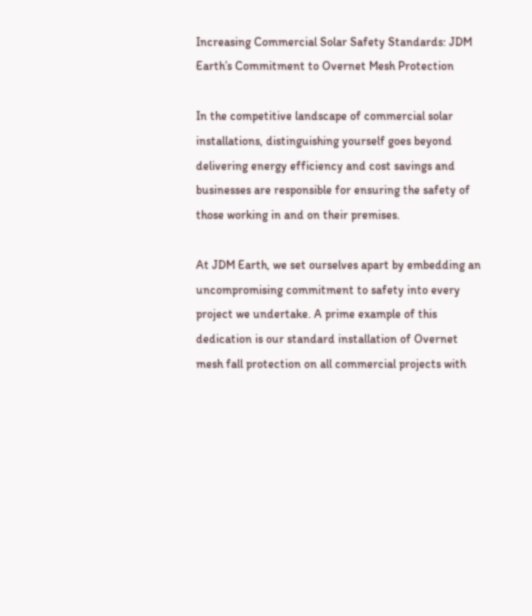Increasing Commercial Solar Safety Standards: JDM Earth’s Commitment to Overnet Mesh Protection

In the competitive landscape of commercial solar installations, distinguishing yourself goes beyond delivering energy efficiency and cost savings and businesses are responsible for ensuring the safety of those working in and on their premises.

At JDM Earth, we set ourselves apart by embedding an uncompromising commitment to safety into every project we undertake. A prime example of this dedication is our standard installation of Overnet mesh fall protection on all commercial projects with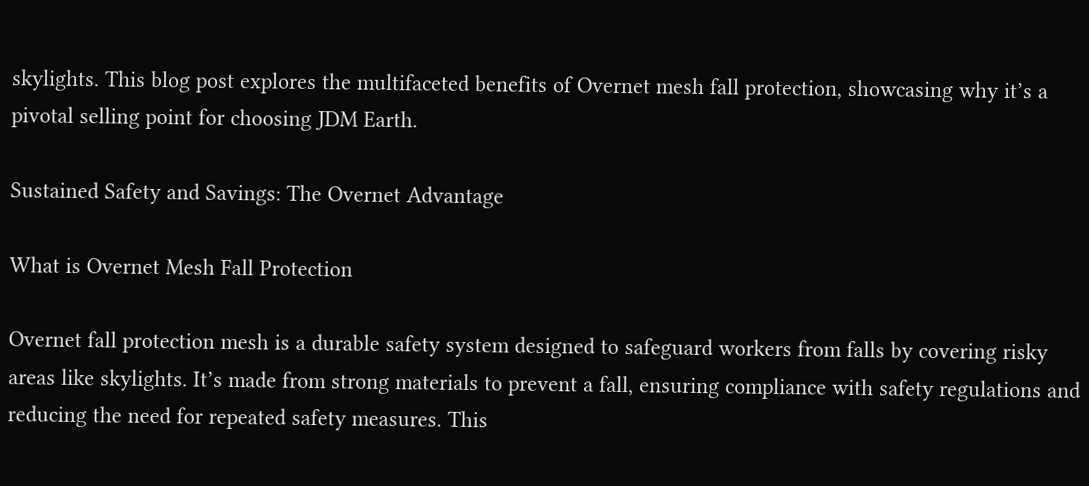skylights. This blog post explores the multifaceted benefits of Overnet mesh fall protection, showcasing why it’s a pivotal selling point for choosing JDM Earth.

Sustained Safety and Savings: The Overnet Advantage

What is Overnet Mesh Fall Protection

Overnet fall protection mesh is a durable safety system designed to safeguard workers from falls by covering risky areas like skylights. It’s made from strong materials to prevent a fall, ensuring compliance with safety regulations and reducing the need for repeated safety measures. This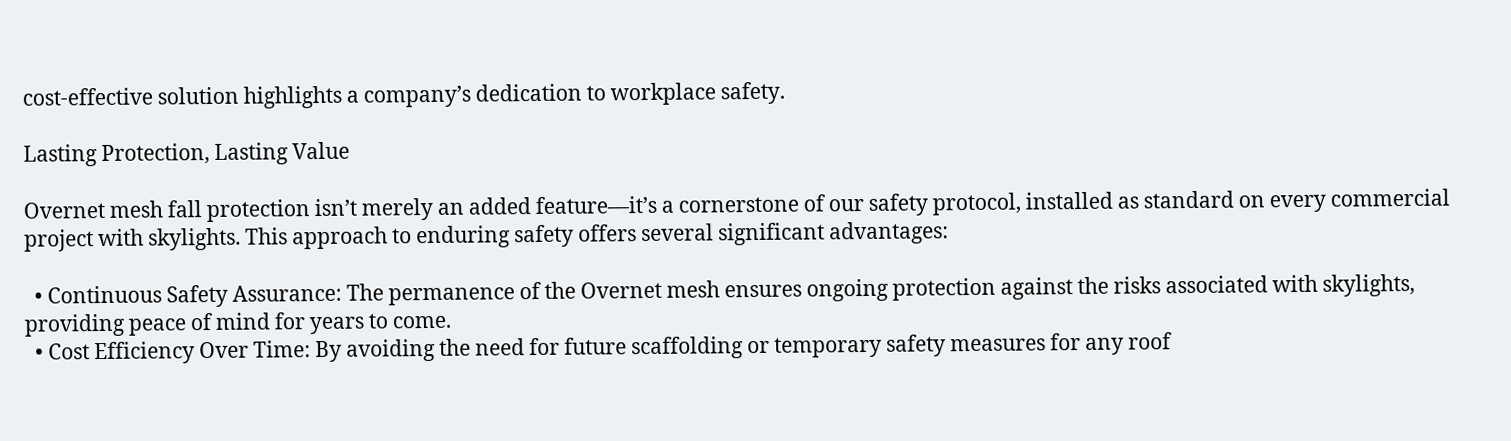cost-effective solution highlights a company’s dedication to workplace safety.

Lasting Protection, Lasting Value

Overnet mesh fall protection isn’t merely an added feature—it’s a cornerstone of our safety protocol, installed as standard on every commercial project with skylights. This approach to enduring safety offers several significant advantages:

  • Continuous Safety Assurance: The permanence of the Overnet mesh ensures ongoing protection against the risks associated with skylights, providing peace of mind for years to come.
  • Cost Efficiency Over Time: By avoiding the need for future scaffolding or temporary safety measures for any roof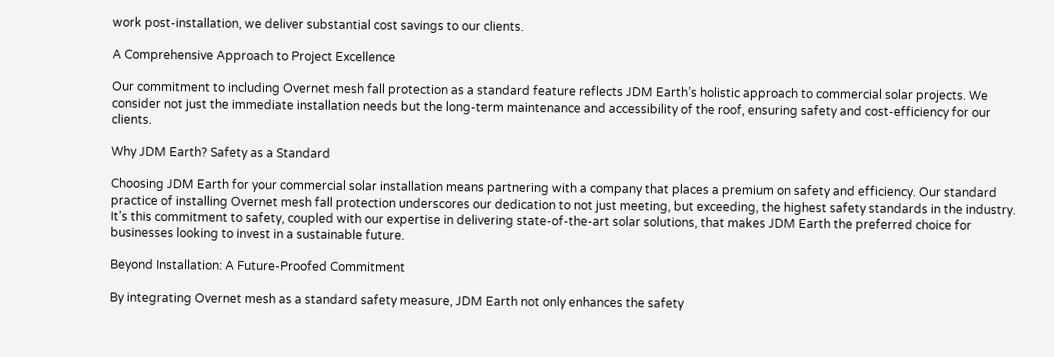work post-installation, we deliver substantial cost savings to our clients.

A Comprehensive Approach to Project Excellence

Our commitment to including Overnet mesh fall protection as a standard feature reflects JDM Earth’s holistic approach to commercial solar projects. We consider not just the immediate installation needs but the long-term maintenance and accessibility of the roof, ensuring safety and cost-efficiency for our clients.

Why JDM Earth? Safety as a Standard

Choosing JDM Earth for your commercial solar installation means partnering with a company that places a premium on safety and efficiency. Our standard practice of installing Overnet mesh fall protection underscores our dedication to not just meeting, but exceeding, the highest safety standards in the industry. It’s this commitment to safety, coupled with our expertise in delivering state-of-the-art solar solutions, that makes JDM Earth the preferred choice for businesses looking to invest in a sustainable future.

Beyond Installation: A Future-Proofed Commitment

By integrating Overnet mesh as a standard safety measure, JDM Earth not only enhances the safety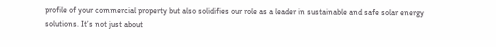profile of your commercial property but also solidifies our role as a leader in sustainable and safe solar energy solutions. It’s not just about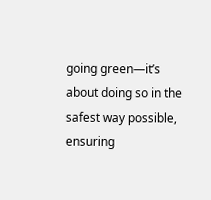going green—it’s about doing so in the safest way possible, ensuring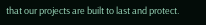that our projects are built to last and protect.